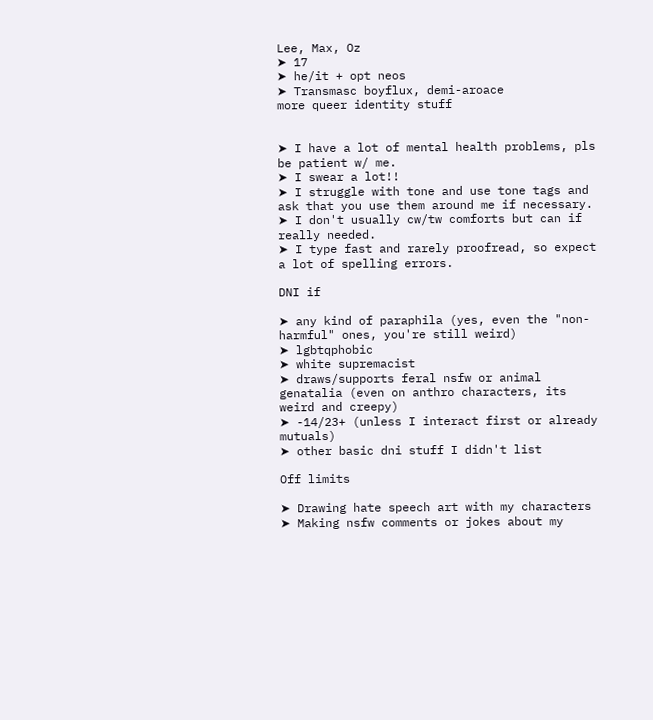Lee, Max, Oz
➤ 17
➤ he/it + opt neos
➤ Transmasc boyflux, demi-aroace
more queer identity stuff


➤ I have a lot of mental health problems, pls be patient w/ me.
➤ I swear a lot!!
➤ I struggle with tone and use tone tags and ask that you use them around me if necessary.
➤ I don't usually cw/tw comforts but can if really needed.
➤ I type fast and rarely proofread, so expect a lot of spelling errors.

DNI if

➤ any kind of paraphila (yes, even the "non-harmful" ones, you're still weird)
➤ lgbtqphobic
➤ white supremacist
➤ draws/supports feral nsfw or animal genatalia (even on anthro characters, its weird and creepy)
➤ -14/23+ (unless I interact first or already mutuals)
➤ other basic dni stuff I didn't list

Off limits

➤ Drawing hate speech art with my characters
➤ Making nsfw comments or jokes about my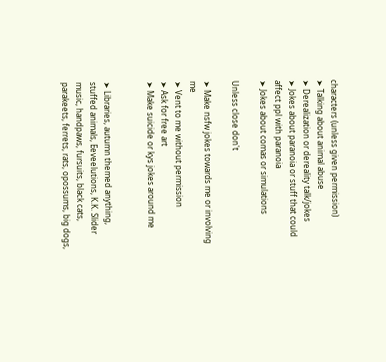characters (unless given permission)
➤ Talking about animal abuse
➤ Derealization or dereality talk/jokes
➤ Jokes about paranoia or stuff that could affect ppl with paranoia
➤ Jokes about comas or simulations

Unless close don't

➤ Make nsfw jokes towards me or involving me
➤ Vent to me without permission
➤ Ask for free art
➤ Make suicide or kys jokes around me


➤ Libraries, autumn themed anything, stuffed animals, Eeveelutions, K.K. Slider music, handpaws, fursuits, black cats, parakeets, ferrets, rats, opossums, big dogs,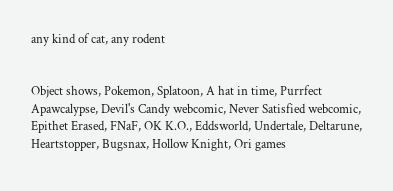any kind of cat, any rodent


Object shows, Pokemon, Splatoon, A hat in time, Purrfect Apawcalypse, Devil's Candy webcomic, Never Satisfied webcomic, Epithet Erased, FNaF, OK K.O., Eddsworld, Undertale, Deltarune, Heartstopper, Bugsnax, Hollow Knight, Ori games